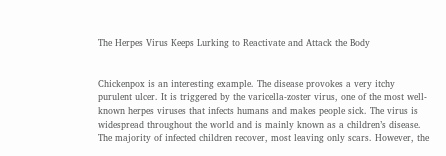The Herpes Virus Keeps Lurking to Reactivate and Attack the Body


Chickenpox is an interesting example. The disease provokes a very itchy purulent ulcer. It is triggered by the varicella-zoster virus, one of the most well-known herpes viruses that infects humans and makes people sick. The virus is widespread throughout the world and is mainly known as a children’s disease. The majority of infected children recover, most leaving only scars. However, the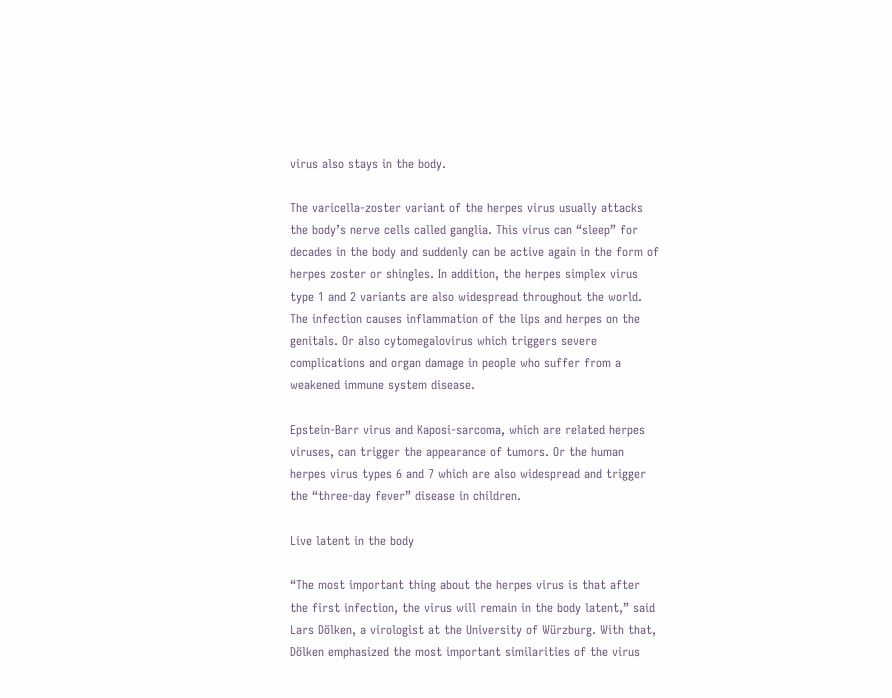virus also stays in the body.

The varicella-zoster variant of the herpes virus usually attacks the body’s nerve cells called ganglia. This virus can “sleep” for decades in the body and suddenly can be active again in the form of herpes zoster or shingles. In addition, the herpes simplex virus type 1 and 2 variants are also widespread throughout the world. The infection causes inflammation of the lips and herpes on the genitals. Or also cytomegalovirus which triggers severe complications and organ damage in people who suffer from a weakened immune system disease.

Epstein-Barr virus and Kaposi-sarcoma, which are related herpes viruses, can trigger the appearance of tumors. Or the human herpes virus types 6 and 7 which are also widespread and trigger the “three-day fever” disease in children.

Live latent in the body

“The most important thing about the herpes virus is that after the first infection, the virus will remain in the body latent,” said Lars Dölken, a virologist at the University of Würzburg. With that, Dölken emphasized the most important similarities of the virus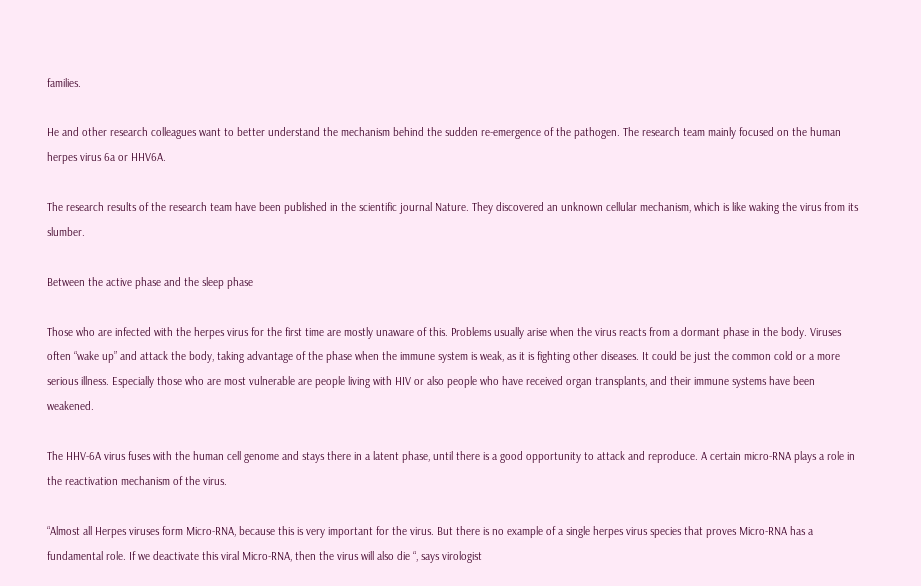families.

He and other research colleagues want to better understand the mechanism behind the sudden re-emergence of the pathogen. The research team mainly focused on the human herpes virus 6a or HHV6A.

The research results of the research team have been published in the scientific journal Nature. They discovered an unknown cellular mechanism, which is like waking the virus from its slumber.

Between the active phase and the sleep phase

Those who are infected with the herpes virus for the first time are mostly unaware of this. Problems usually arise when the virus reacts from a dormant phase in the body. Viruses often “wake up” and attack the body, taking advantage of the phase when the immune system is weak, as it is fighting other diseases. It could be just the common cold or a more serious illness. Especially those who are most vulnerable are people living with HIV or also people who have received organ transplants, and their immune systems have been weakened.

The HHV-6A virus fuses with the human cell genome and stays there in a latent phase, until there is a good opportunity to attack and reproduce. A certain micro-RNA plays a role in the reactivation mechanism of the virus.

“Almost all Herpes viruses form Micro-RNA, because this is very important for the virus. But there is no example of a single herpes virus species that proves Micro-RNA has a fundamental role. If we deactivate this viral Micro-RNA, then the virus will also die “, says virologist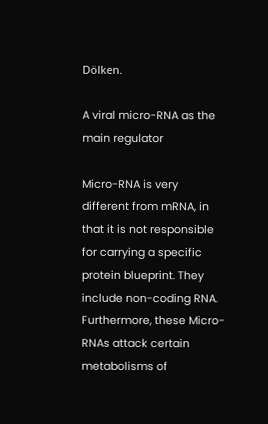Dölken.

A viral micro-RNA as the main regulator

Micro-RNA is very different from mRNA, in that it is not responsible for carrying a specific protein blueprint. They include non-coding RNA. Furthermore, these Micro-RNAs attack certain metabolisms of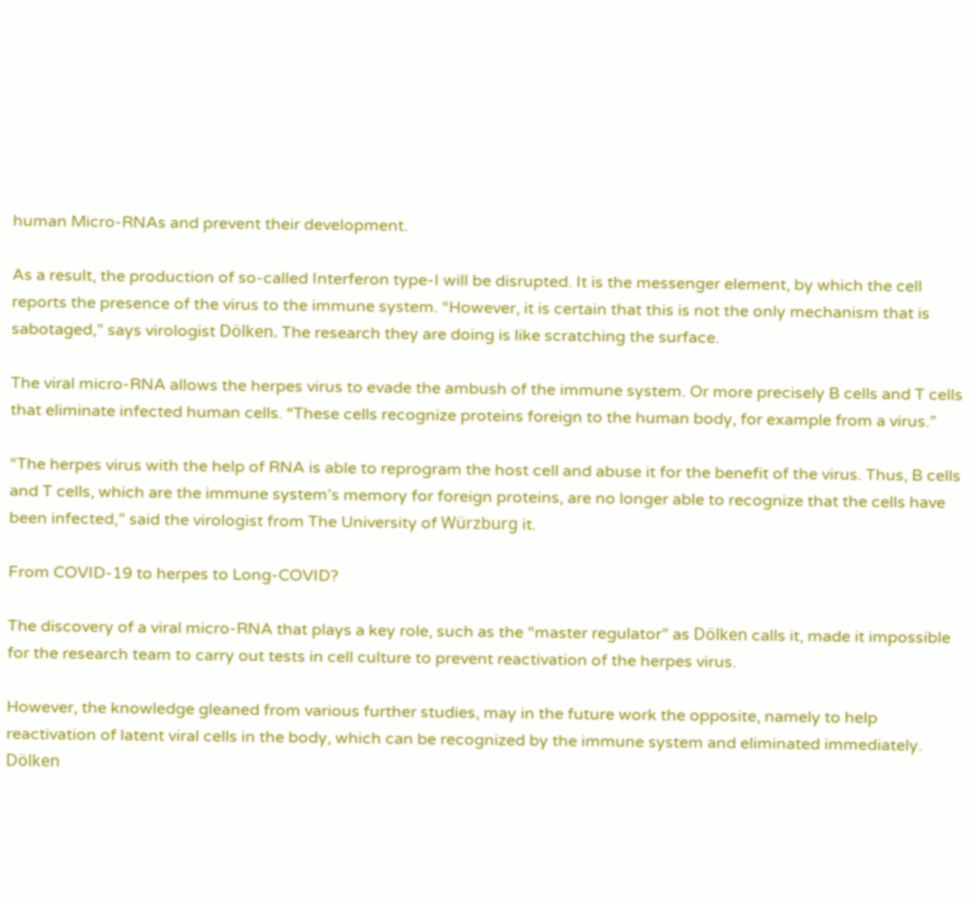human Micro-RNAs and prevent their development.

As a result, the production of so-called Interferon type-I will be disrupted. It is the messenger element, by which the cell reports the presence of the virus to the immune system. “However, it is certain that this is not the only mechanism that is sabotaged,” says virologist Dölken. The research they are doing is like scratching the surface.

The viral micro-RNA allows the herpes virus to evade the ambush of the immune system. Or more precisely B cells and T cells that eliminate infected human cells. “These cells recognize proteins foreign to the human body, for example from a virus.”

“The herpes virus with the help of RNA is able to reprogram the host cell and abuse it for the benefit of the virus. Thus, B cells and T cells, which are the immune system’s memory for foreign proteins, are no longer able to recognize that the cells have been infected,” said the virologist from The University of Würzburg it.

From COVID-19 to herpes to Long-COVID?

The discovery of a viral micro-RNA that plays a key role, such as the “master regulator” as Dölken calls it, made it impossible for the research team to carry out tests in cell culture to prevent reactivation of the herpes virus.

However, the knowledge gleaned from various further studies, may in the future work the opposite, namely to help reactivation of latent viral cells in the body, which can be recognized by the immune system and eliminated immediately. Dölken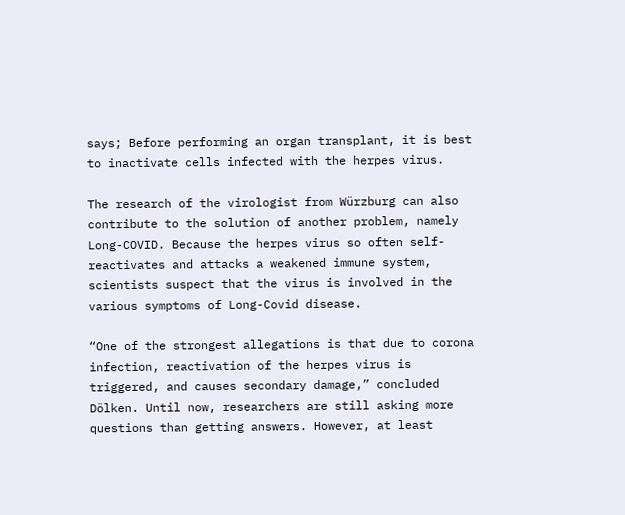says; Before performing an organ transplant, it is best to inactivate cells infected with the herpes virus.

The research of the virologist from Würzburg can also contribute to the solution of another problem, namely Long-COVID. Because the herpes virus so often self-reactivates and attacks a weakened immune system, scientists suspect that the virus is involved in the various symptoms of Long-Covid disease.

“One of the strongest allegations is that due to corona infection, reactivation of the herpes virus is triggered, and causes secondary damage,” concluded Dölken. Until now, researchers are still asking more questions than getting answers. However, at least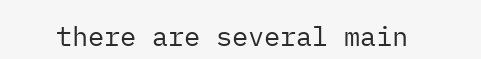there are several main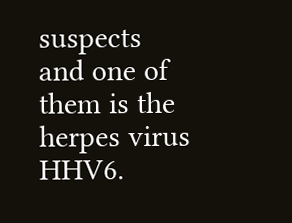suspects and one of them is the herpes virus HHV6.